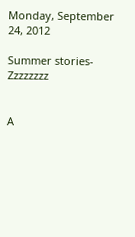Monday, September 24, 2012

Summer stories- Zzzzzzzz


A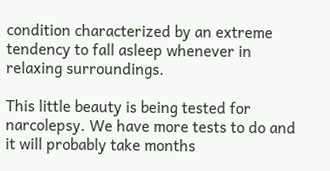condition characterized by an extreme tendency to fall asleep whenever in relaxing surroundings.

This little beauty is being tested for narcolepsy. We have more tests to do and it will probably take months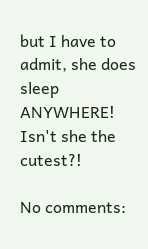but I have to admit, she does sleep ANYWHERE! Isn't she the cutest?!

No comments: